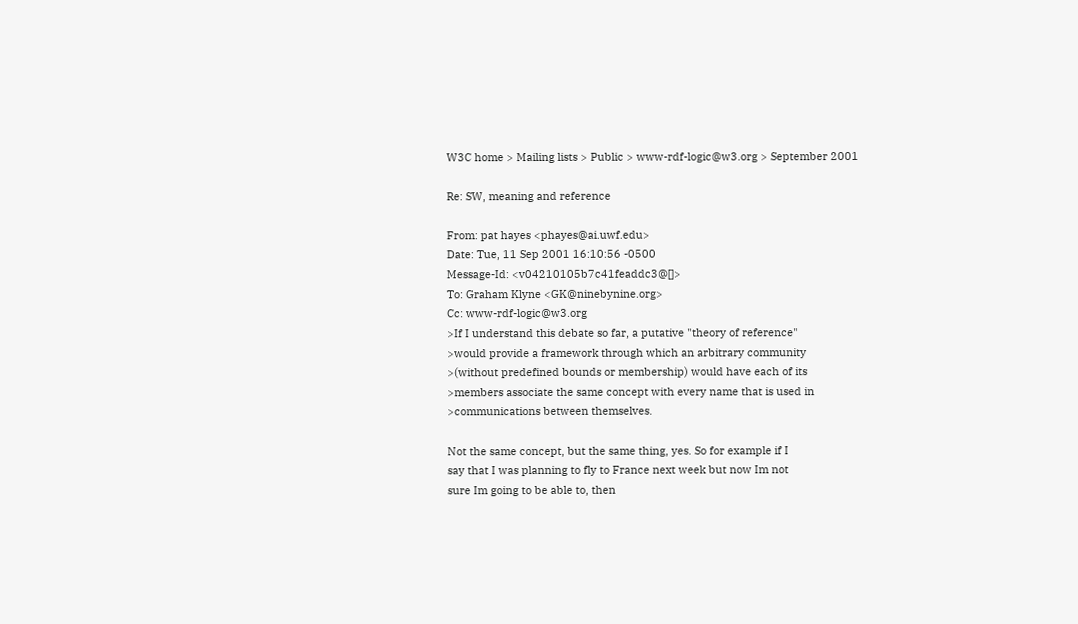W3C home > Mailing lists > Public > www-rdf-logic@w3.org > September 2001

Re: SW, meaning and reference

From: pat hayes <phayes@ai.uwf.edu>
Date: Tue, 11 Sep 2001 16:10:56 -0500
Message-Id: <v04210105b7c41feaddc3@[]>
To: Graham Klyne <GK@ninebynine.org>
Cc: www-rdf-logic@w3.org
>If I understand this debate so far, a putative "theory of reference"
>would provide a framework through which an arbitrary community
>(without predefined bounds or membership) would have each of its
>members associate the same concept with every name that is used in
>communications between themselves.

Not the same concept, but the same thing, yes. So for example if I
say that I was planning to fly to France next week but now Im not
sure Im going to be able to, then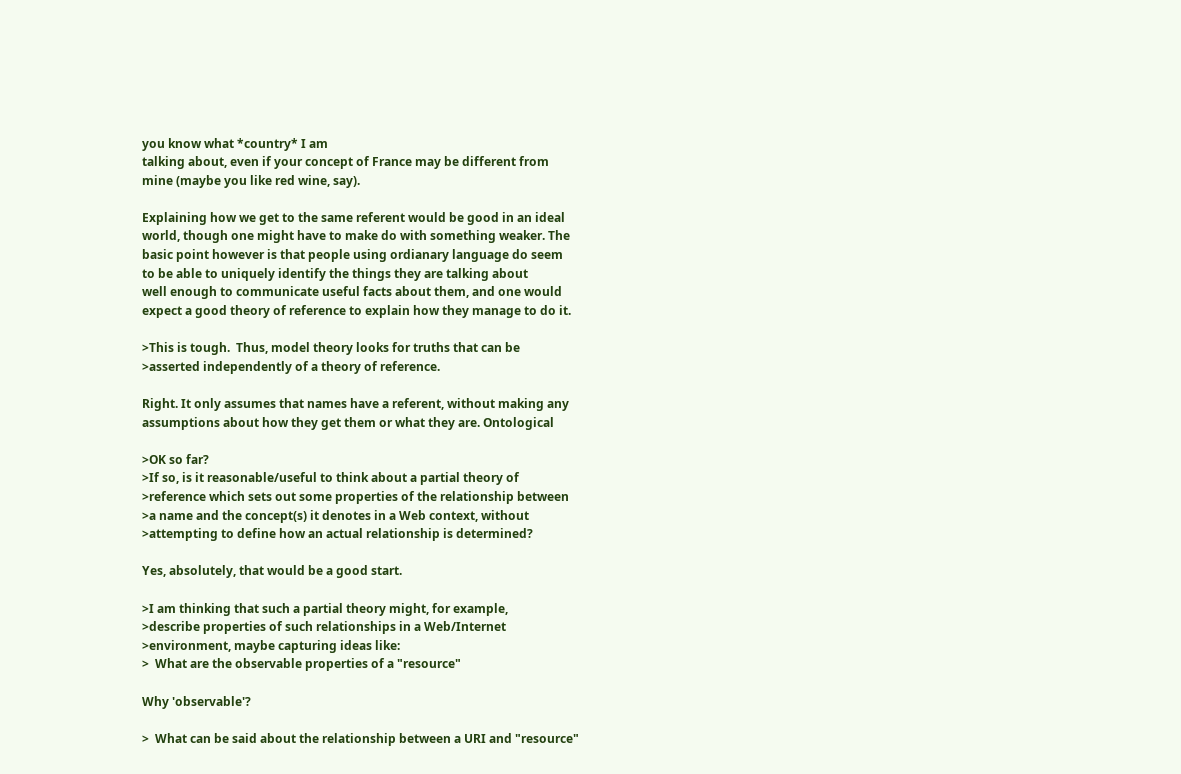you know what *country* I am
talking about, even if your concept of France may be different from
mine (maybe you like red wine, say).

Explaining how we get to the same referent would be good in an ideal
world, though one might have to make do with something weaker. The
basic point however is that people using ordianary language do seem
to be able to uniquely identify the things they are talking about
well enough to communicate useful facts about them, and one would
expect a good theory of reference to explain how they manage to do it.

>This is tough.  Thus, model theory looks for truths that can be
>asserted independently of a theory of reference.

Right. It only assumes that names have a referent, without making any
assumptions about how they get them or what they are. Ontological

>OK so far?
>If so, is it reasonable/useful to think about a partial theory of
>reference which sets out some properties of the relationship between
>a name and the concept(s) it denotes in a Web context, without
>attempting to define how an actual relationship is determined?

Yes, absolutely, that would be a good start.

>I am thinking that such a partial theory might, for example,
>describe properties of such relationships in a Web/Internet
>environment, maybe capturing ideas like:
>  What are the observable properties of a "resource"

Why 'observable'?

>  What can be said about the relationship between a URI and "resource"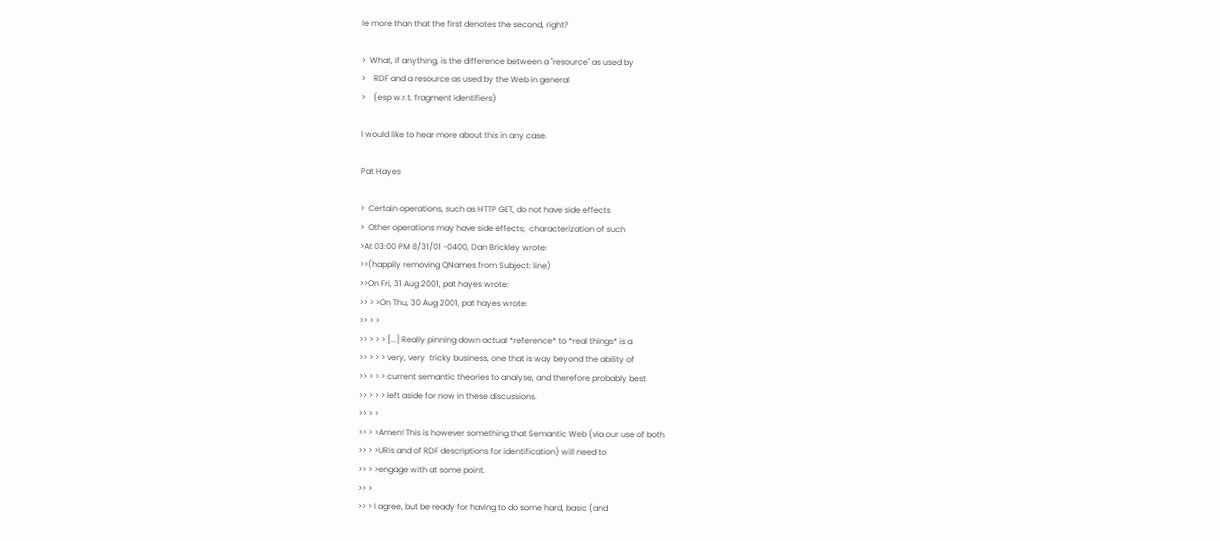Ie more than that the first denotes the second, right?

>  What, if anything, is the difference between a "resource" as used by
>    RDF and a resource as used by the Web in general
>    (esp w.r.t. fragment identifiers)

I would like to hear more about this in any case.

Pat Hayes

>  Certain operations, such as HTTP GET, do not have side effects
>  Other operations may have side effects;  characterization of such
>At 03:00 PM 8/31/01 -0400, Dan Brickley wrote:
>>(happily removing QNames from Subject: line)
>>On Fri, 31 Aug 2001, pat hayes wrote:
>> > >On Thu, 30 Aug 2001, pat hayes wrote:
>> > >
>> > > > [...] Really pinning down actual *reference* to *real things* is a
>> > > > very, very  tricky business, one that is way beyond the ability of
>> > > > current semantic theories to analyse, and therefore probably best
>> > > > left aside for now in these discussions.
>> > >
>> > >Amen! This is however something that Semantic Web (via our use of both
>> > >URIs and of RDF descriptions for identification) will need to
>> > >engage with at some point.
>> >
>> > I agree, but be ready for having to do some hard, basic (and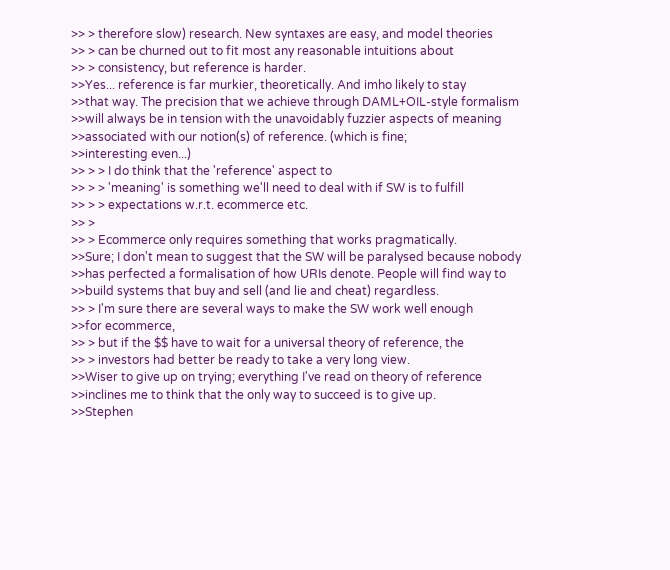>> > therefore slow) research. New syntaxes are easy, and model theories
>> > can be churned out to fit most any reasonable intuitions about
>> > consistency, but reference is harder.
>>Yes... reference is far murkier, theoretically. And imho likely to stay
>>that way. The precision that we achieve through DAML+OIL-style formalism
>>will always be in tension with the unavoidably fuzzier aspects of meaning
>>associated with our notion(s) of reference. (which is fine;
>>interesting even...)
>> > > I do think that the 'reference' aspect to
>> > > 'meaning' is something we'll need to deal with if SW is to fulfill
>> > > expectations w.r.t. ecommerce etc.
>> >
>> > Ecommerce only requires something that works pragmatically.
>>Sure; I don't mean to suggest that the SW will be paralysed because nobody
>>has perfected a formalisation of how URIs denote. People will find way to
>>build systems that buy and sell (and lie and cheat) regardless.
>> > I'm sure there are several ways to make the SW work well enough
>>for ecommerce,
>> > but if the $$ have to wait for a universal theory of reference, the
>> > investors had better be ready to take a very long view.
>>Wiser to give up on trying; everything I've read on theory of reference
>>inclines me to think that the only way to succeed is to give up.
>>Stephen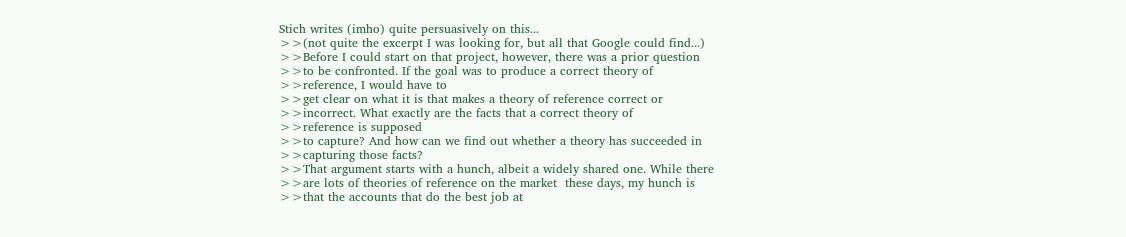Stich writes (imho) quite persuasively on this...
>>(not quite the excerpt I was looking for, but all that Google could find...)
>>Before I could start on that project, however, there was a prior question
>>to be confronted. If the goal was to produce a correct theory of
>>reference, I would have to
>>get clear on what it is that makes a theory of reference correct or
>>incorrect. What exactly are the facts that a correct theory of
>>reference is supposed
>>to capture? And how can we find out whether a theory has succeeded in
>>capturing those facts?
>>That argument starts with a hunch, albeit a widely shared one. While there
>>are lots of theories of reference on the market  these days, my hunch is
>>that the accounts that do the best job at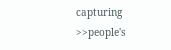capturing
>>people's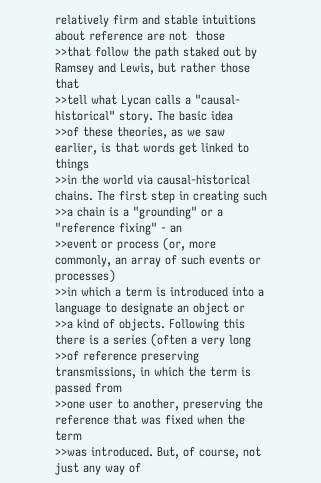relatively firm and stable intuitions about reference are not  those
>>that follow the path staked out by Ramsey and Lewis, but rather those that
>>tell what Lycan calls a "causal-historical" story. The basic idea
>>of these theories, as we saw earlier, is that words get linked to things
>>in the world via causal-historical chains. The first step in creating such
>>a chain is a "grounding" or a "reference fixing" - an
>>event or process (or, more commonly, an array of such events or processes)
>>in which a term is introduced into a language to designate an object or
>>a kind of objects. Following this there is a series (often a very long
>>of reference preserving transmissions, in which the term is passed from
>>one user to another, preserving the reference that was fixed when the term
>>was introduced. But, of course, not just any way of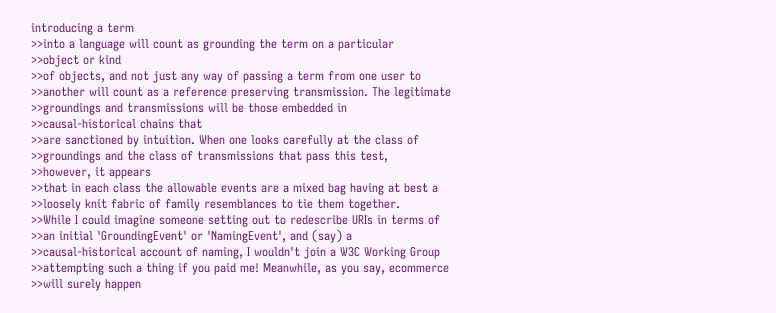introducing a term
>>into a language will count as grounding the term on a particular
>>object or kind
>>of objects, and not just any way of passing a term from one user to
>>another will count as a reference preserving transmission. The legitimate
>>groundings and transmissions will be those embedded in
>>causal-historical chains that
>>are sanctioned by intuition. When one looks carefully at the class of
>>groundings and the class of transmissions that pass this test,
>>however, it appears
>>that in each class the allowable events are a mixed bag having at best a
>>loosely knit fabric of family resemblances to tie them together.
>>While I could imagine someone setting out to redescribe URIs in terms of
>>an initial 'GroundingEvent' or 'NamingEvent', and (say) a
>>causal-historical account of naming, I wouldn't join a W3C Working Group
>>attempting such a thing if you paid me! Meanwhile, as you say, ecommerce
>>will surely happen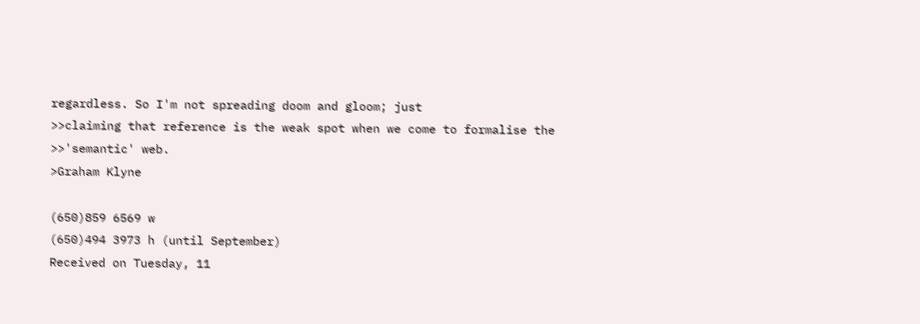regardless. So I'm not spreading doom and gloom; just
>>claiming that reference is the weak spot when we come to formalise the
>>'semantic' web.
>Graham Klyne

(650)859 6569 w
(650)494 3973 h (until September)
Received on Tuesday, 11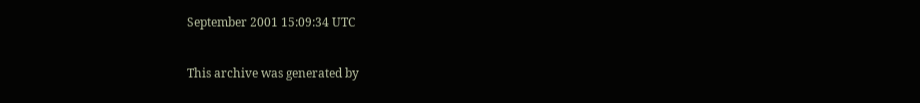September 2001 15:09:34 UTC

This archive was generated by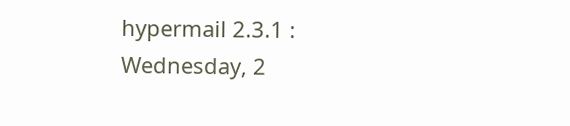hypermail 2.3.1 : Wednesday, 2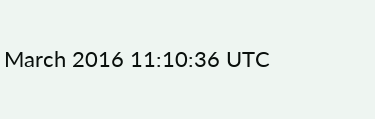March 2016 11:10:36 UTC